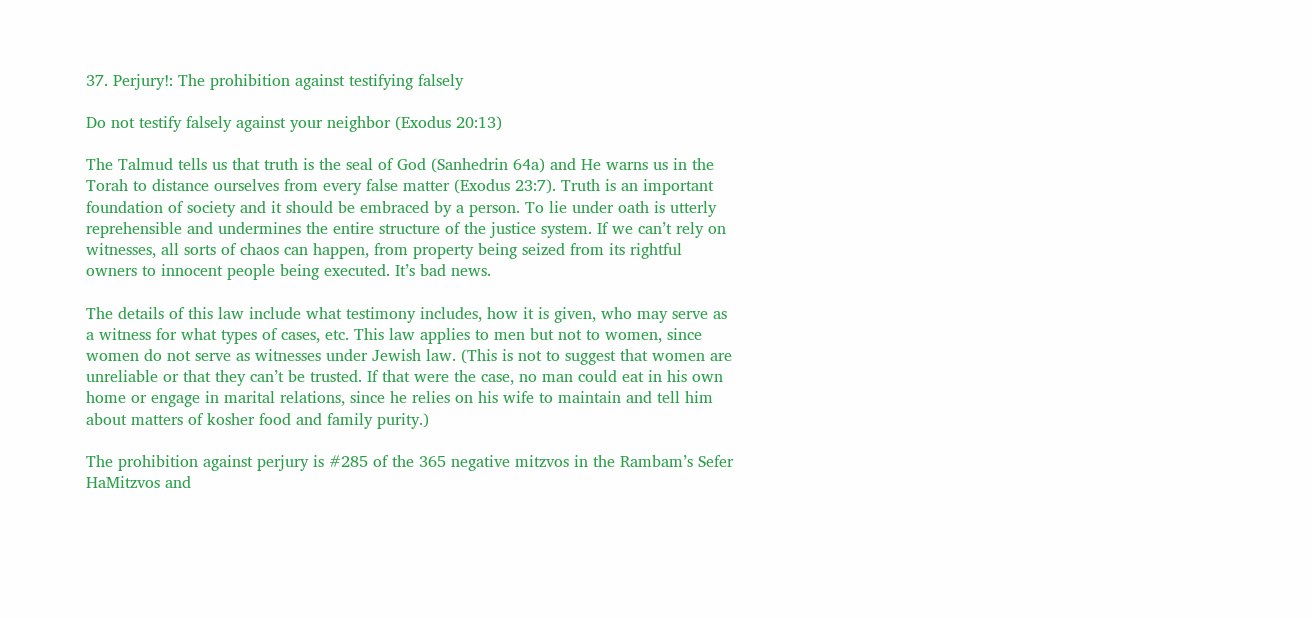37. Perjury!: The prohibition against testifying falsely

Do not testify falsely against your neighbor (Exodus 20:13)

The Talmud tells us that truth is the seal of God (Sanhedrin 64a) and He warns us in the Torah to distance ourselves from every false matter (Exodus 23:7). Truth is an important foundation of society and it should be embraced by a person. To lie under oath is utterly reprehensible and undermines the entire structure of the justice system. If we can’t rely on witnesses, all sorts of chaos can happen, from property being seized from its rightful owners to innocent people being executed. It’s bad news.

The details of this law include what testimony includes, how it is given, who may serve as a witness for what types of cases, etc. This law applies to men but not to women, since women do not serve as witnesses under Jewish law. (This is not to suggest that women are unreliable or that they can’t be trusted. If that were the case, no man could eat in his own home or engage in marital relations, since he relies on his wife to maintain and tell him about matters of kosher food and family purity.)

The prohibition against perjury is #285 of the 365 negative mitzvos in the Rambam’s Sefer HaMitzvos and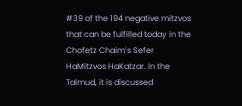#39 of the 194 negative mitzvos that can be fulfilled today in the Chofetz Chaim’s Sefer HaMitzvos HaKatzar. In the Talmud, it is discussed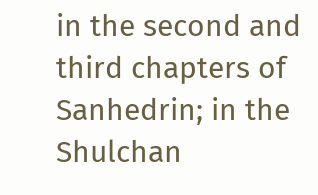in the second and third chapters of Sanhedrin; in the Shulchan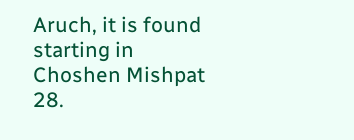Aruch, it is found starting in Choshen Mishpat 28.